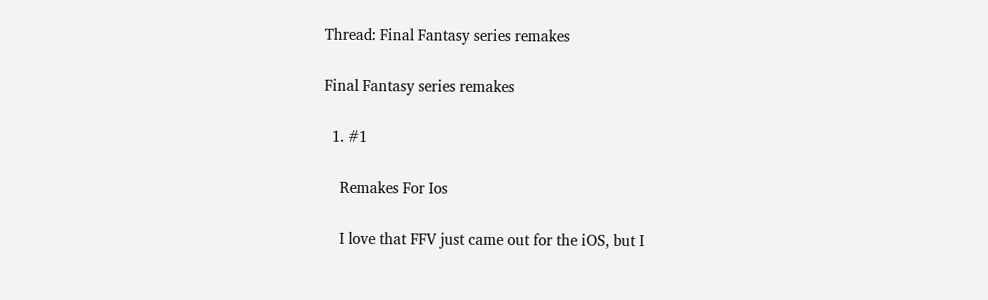Thread: Final Fantasy series remakes

Final Fantasy series remakes

  1. #1

    Remakes For Ios

    I love that FFV just came out for the iOS, but I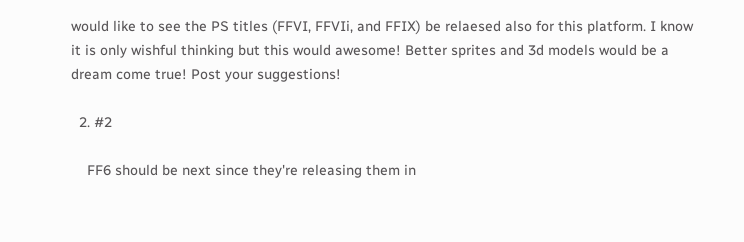would like to see the PS titles (FFVI, FFVIi, and FFIX) be relaesed also for this platform. I know it is only wishful thinking but this would awesome! Better sprites and 3d models would be a dream come true! Post your suggestions!

  2. #2

    FF6 should be next since they're releasing them in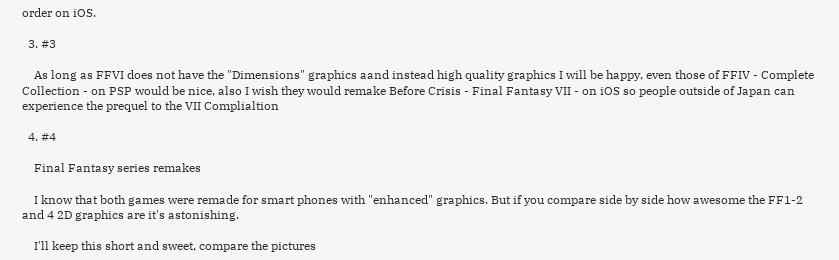order on iOS.

  3. #3

    As long as FFVI does not have the "Dimensions" graphics aand instead high quality graphics I will be happy, even those of FFIV - Complete Collection - on PSP would be nice, also I wish they would remake Before Crisis - Final Fantasy VII - on iOS so people outside of Japan can experience the prequel to the VII Complialtion

  4. #4

    Final Fantasy series remakes

    I know that both games were remade for smart phones with "enhanced" graphics. But if you compare side by side how awesome the FF1-2 and 4 2D graphics are it's astonishing.

    I'll keep this short and sweet, compare the pictures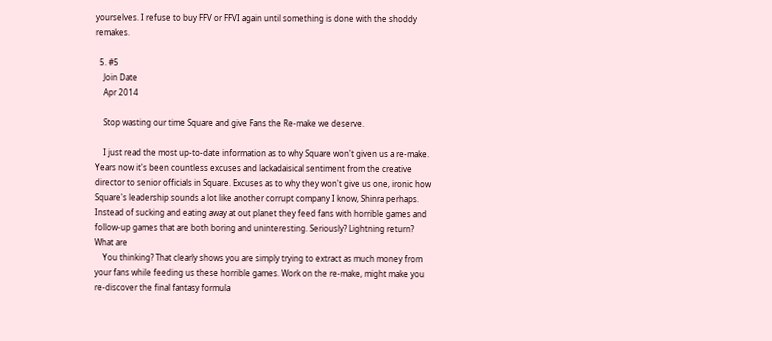yourselves. I refuse to buy FFV or FFVI again until something is done with the shoddy remakes.

  5. #5
    Join Date
    Apr 2014

    Stop wasting our time Square and give Fans the Re-make we deserve.

    I just read the most up-to-date information as to why Square won't given us a re-make. Years now it's been countless excuses and lackadaisical sentiment from the creative director to senior officials in Square. Excuses as to why they won't give us one, ironic how Square's leadership sounds a lot like another corrupt company I know, Shinra perhaps. Instead of sucking and eating away at out planet they feed fans with horrible games and follow-up games that are both boring and uninteresting. Seriously? Lightning return? What are
    You thinking? That clearly shows you are simply trying to extract as much money from your fans while feeding us these horrible games. Work on the re-make, might make you re-discover the final fantasy formula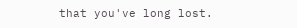that you've long lost.